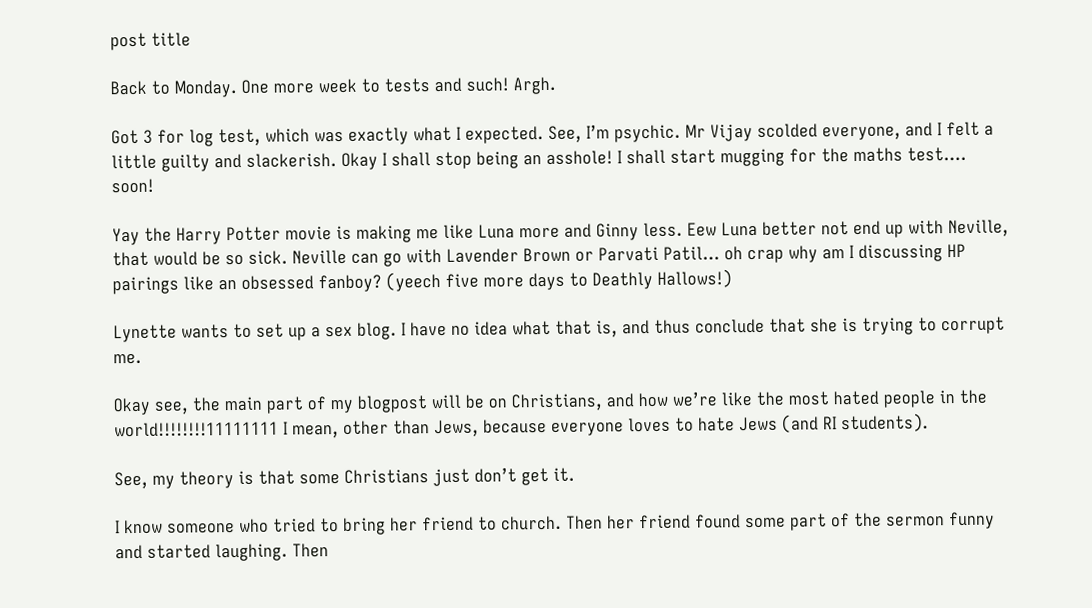post title

Back to Monday. One more week to tests and such! Argh.

Got 3 for log test, which was exactly what I expected. See, I’m psychic. Mr Vijay scolded everyone, and I felt a little guilty and slackerish. Okay I shall stop being an asshole! I shall start mugging for the maths test…. soon!

Yay the Harry Potter movie is making me like Luna more and Ginny less. Eew Luna better not end up with Neville, that would be so sick. Neville can go with Lavender Brown or Parvati Patil… oh crap why am I discussing HP pairings like an obsessed fanboy? (yeech five more days to Deathly Hallows!)

Lynette wants to set up a sex blog. I have no idea what that is, and thus conclude that she is trying to corrupt me.

Okay see, the main part of my blogpost will be on Christians, and how we’re like the most hated people in the world!!!!!!!!11111111 I mean, other than Jews, because everyone loves to hate Jews (and RI students).

See, my theory is that some Christians just don’t get it.

I know someone who tried to bring her friend to church. Then her friend found some part of the sermon funny and started laughing. Then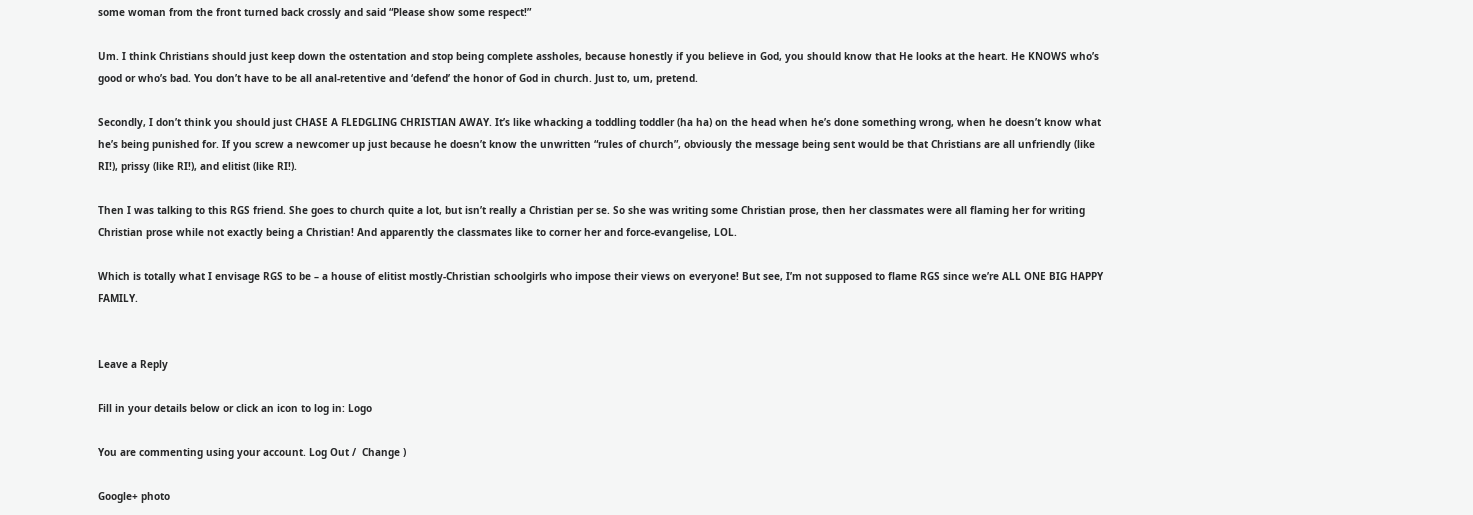some woman from the front turned back crossly and said “Please show some respect!”

Um. I think Christians should just keep down the ostentation and stop being complete assholes, because honestly if you believe in God, you should know that He looks at the heart. He KNOWS who’s good or who’s bad. You don’t have to be all anal-retentive and ‘defend’ the honor of God in church. Just to, um, pretend.

Secondly, I don’t think you should just CHASE A FLEDGLING CHRISTIAN AWAY. It’s like whacking a toddling toddler (ha ha) on the head when he’s done something wrong, when he doesn’t know what he’s being punished for. If you screw a newcomer up just because he doesn’t know the unwritten “rules of church”, obviously the message being sent would be that Christians are all unfriendly (like RI!), prissy (like RI!), and elitist (like RI!).

Then I was talking to this RGS friend. She goes to church quite a lot, but isn’t really a Christian per se. So she was writing some Christian prose, then her classmates were all flaming her for writing Christian prose while not exactly being a Christian! And apparently the classmates like to corner her and force-evangelise, LOL.

Which is totally what I envisage RGS to be – a house of elitist mostly-Christian schoolgirls who impose their views on everyone! But see, I’m not supposed to flame RGS since we’re ALL ONE BIG HAPPY FAMILY.


Leave a Reply

Fill in your details below or click an icon to log in: Logo

You are commenting using your account. Log Out /  Change )

Google+ photo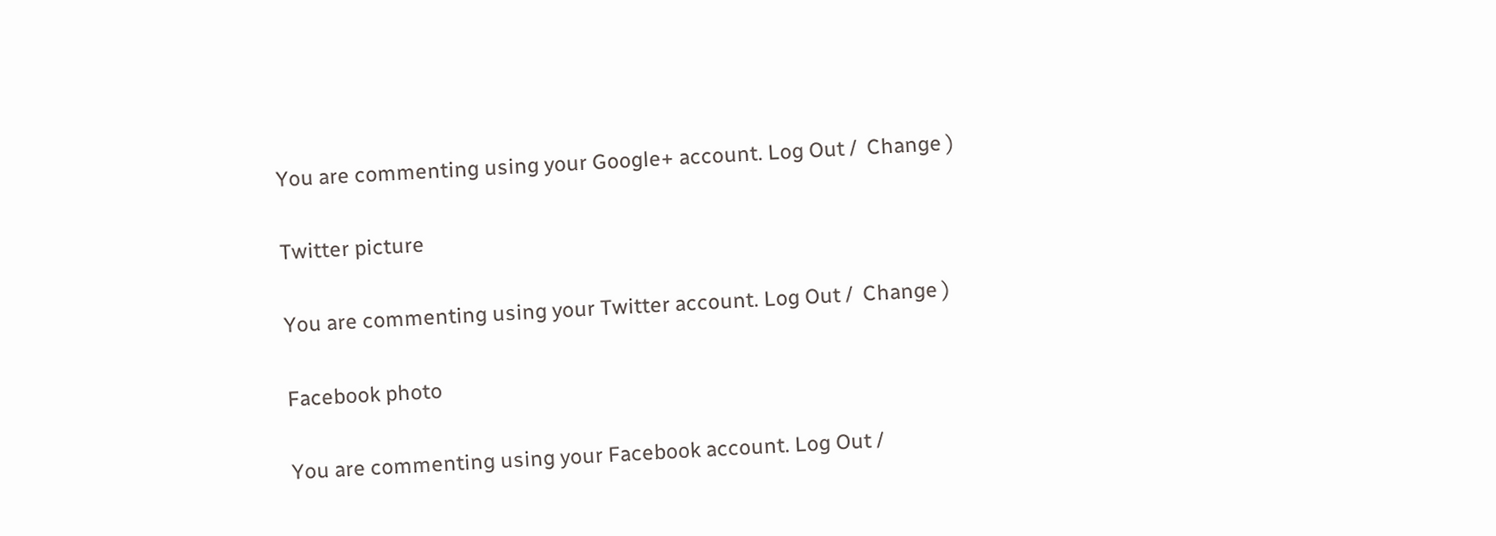You are commenting using your Google+ account. Log Out /  Change )

Twitter picture

You are commenting using your Twitter account. Log Out /  Change )

Facebook photo

You are commenting using your Facebook account. Log Out /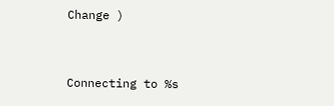Change )


Connecting to %s